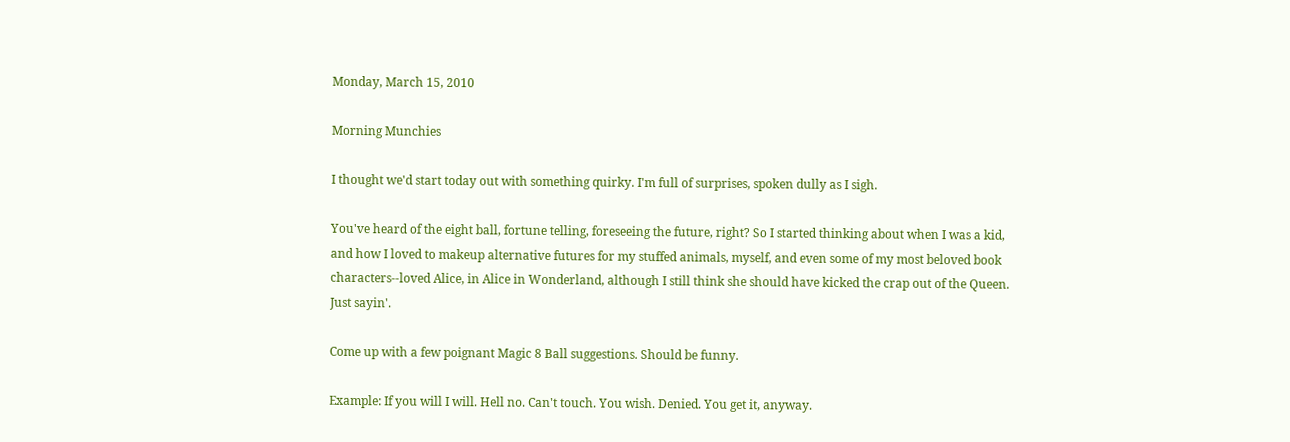Monday, March 15, 2010

Morning Munchies

I thought we'd start today out with something quirky. I'm full of surprises, spoken dully as I sigh.

You've heard of the eight ball, fortune telling, foreseeing the future, right? So I started thinking about when I was a kid, and how I loved to makeup alternative futures for my stuffed animals, myself, and even some of my most beloved book characters--loved Alice, in Alice in Wonderland, although I still think she should have kicked the crap out of the Queen. Just sayin'.

Come up with a few poignant Magic 8 Ball suggestions. Should be funny.

Example: If you will I will. Hell no. Can't touch. You wish. Denied. You get it, anyway.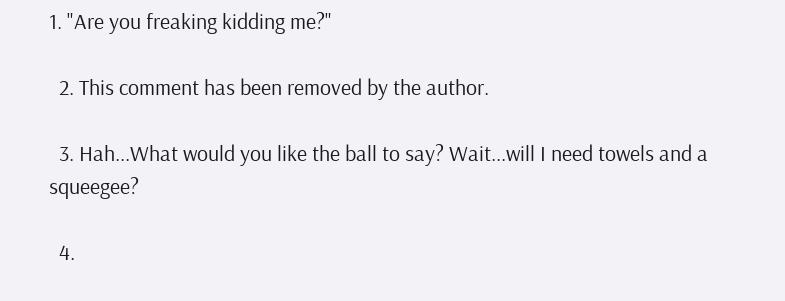1. "Are you freaking kidding me?"

  2. This comment has been removed by the author.

  3. Hah...What would you like the ball to say? Wait...will I need towels and a squeegee?

  4.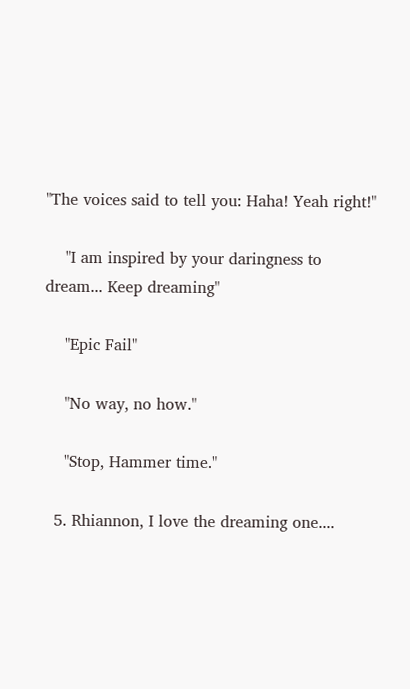"The voices said to tell you: Haha! Yeah right!"

    "I am inspired by your daringness to dream... Keep dreaming"

    "Epic Fail"

    "No way, no how."

    "Stop, Hammer time."

  5. Rhiannon, I love the dreaming one....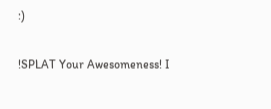:)


!SPLAT Your Awesomeness! I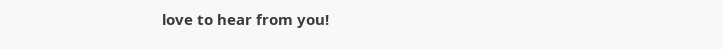love to hear from you!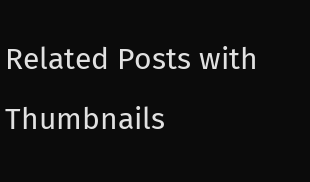Related Posts with Thumbnails